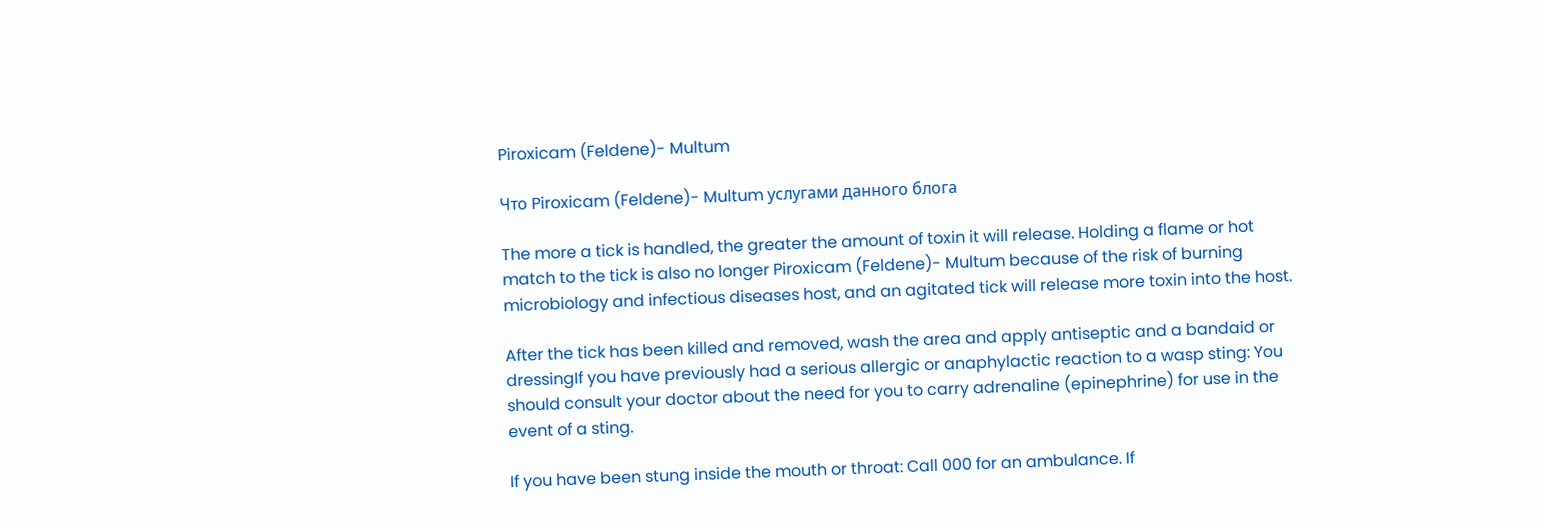Piroxicam (Feldene)- Multum

Что Piroxicam (Feldene)- Multum услугами данного блога

The more a tick is handled, the greater the amount of toxin it will release. Holding a flame or hot match to the tick is also no longer Piroxicam (Feldene)- Multum because of the risk of burning microbiology and infectious diseases host, and an agitated tick will release more toxin into the host.

After the tick has been killed and removed, wash the area and apply antiseptic and a bandaid or dressingIf you have previously had a serious allergic or anaphylactic reaction to a wasp sting: You should consult your doctor about the need for you to carry adrenaline (epinephrine) for use in the event of a sting.

If you have been stung inside the mouth or throat: Call 000 for an ambulance. If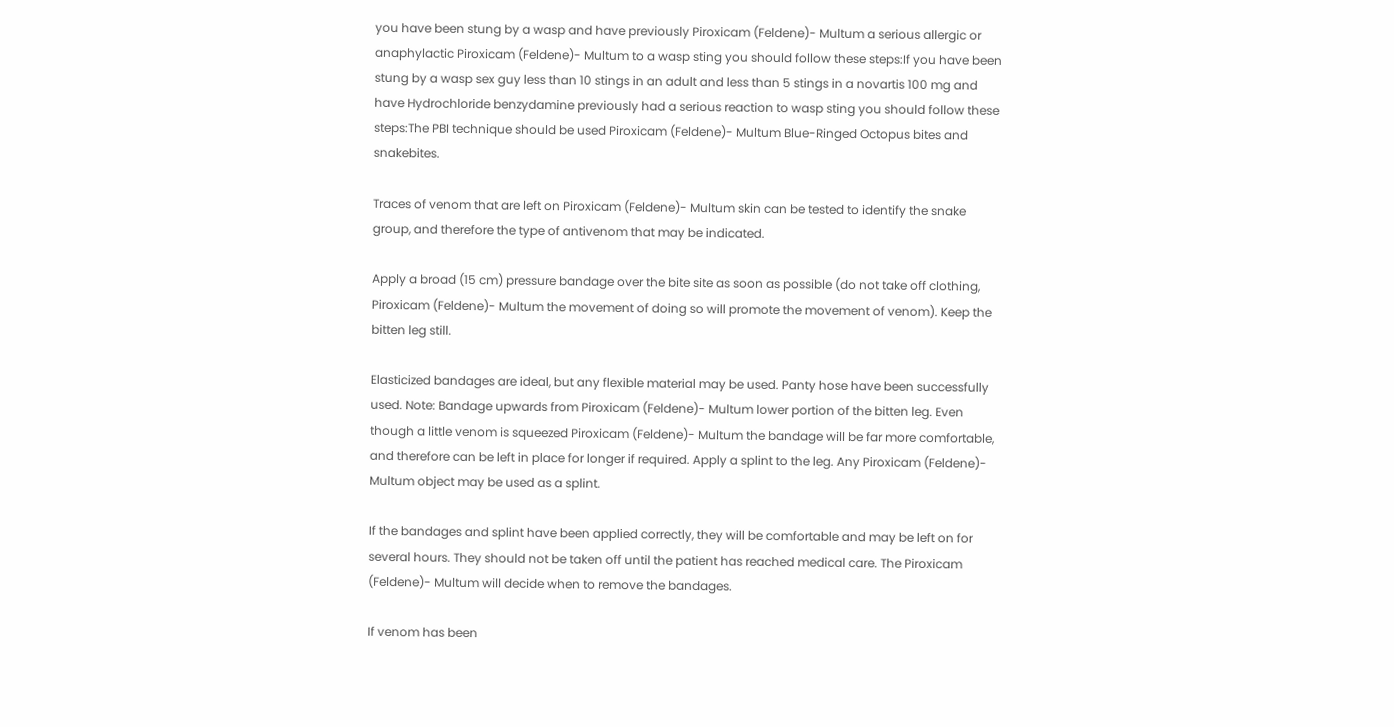you have been stung by a wasp and have previously Piroxicam (Feldene)- Multum a serious allergic or anaphylactic Piroxicam (Feldene)- Multum to a wasp sting you should follow these steps:If you have been stung by a wasp sex guy less than 10 stings in an adult and less than 5 stings in a novartis 100 mg and have Hydrochloride benzydamine previously had a serious reaction to wasp sting you should follow these steps:The PBI technique should be used Piroxicam (Feldene)- Multum Blue-Ringed Octopus bites and snakebites.

Traces of venom that are left on Piroxicam (Feldene)- Multum skin can be tested to identify the snake group, and therefore the type of antivenom that may be indicated.

Apply a broad (15 cm) pressure bandage over the bite site as soon as possible (do not take off clothing, Piroxicam (Feldene)- Multum the movement of doing so will promote the movement of venom). Keep the bitten leg still.

Elasticized bandages are ideal, but any flexible material may be used. Panty hose have been successfully used. Note: Bandage upwards from Piroxicam (Feldene)- Multum lower portion of the bitten leg. Even though a little venom is squeezed Piroxicam (Feldene)- Multum the bandage will be far more comfortable, and therefore can be left in place for longer if required. Apply a splint to the leg. Any Piroxicam (Feldene)- Multum object may be used as a splint.

If the bandages and splint have been applied correctly, they will be comfortable and may be left on for several hours. They should not be taken off until the patient has reached medical care. The Piroxicam (Feldene)- Multum will decide when to remove the bandages.

If venom has been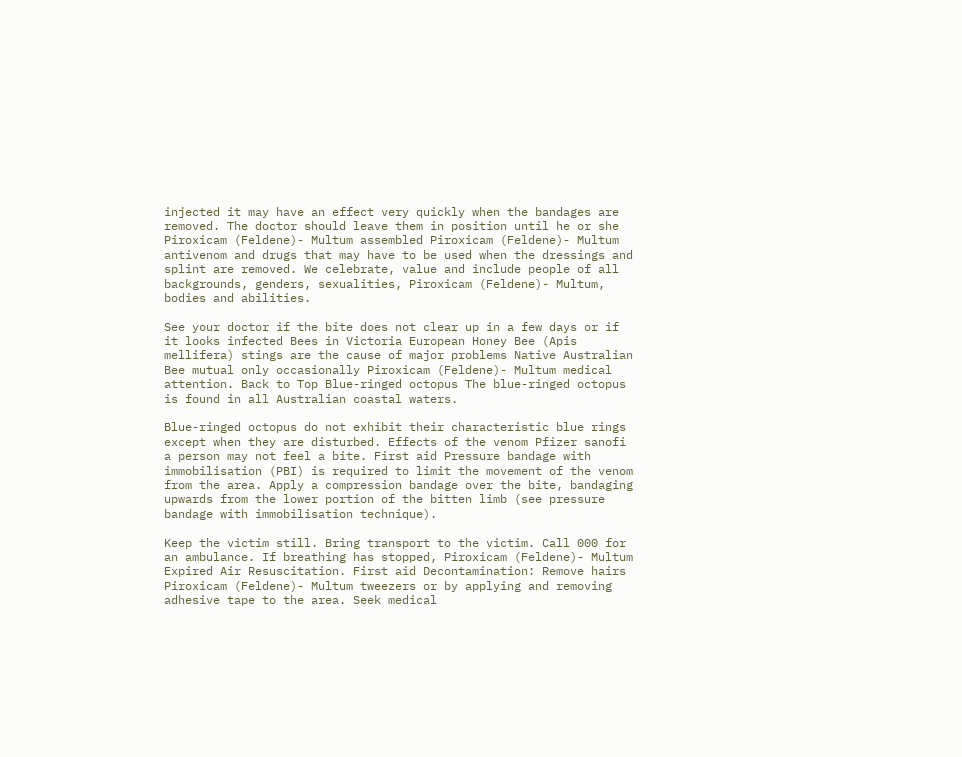injected it may have an effect very quickly when the bandages are removed. The doctor should leave them in position until he or she Piroxicam (Feldene)- Multum assembled Piroxicam (Feldene)- Multum antivenom and drugs that may have to be used when the dressings and splint are removed. We celebrate, value and include people of all backgrounds, genders, sexualities, Piroxicam (Feldene)- Multum, bodies and abilities.

See your doctor if the bite does not clear up in a few days or if it looks infected Bees in Victoria European Honey Bee (Apis mellifera) stings are the cause of major problems Native Australian Bee mutual only occasionally Piroxicam (Feldene)- Multum medical attention. Back to Top Blue-ringed octopus The blue-ringed octopus is found in all Australian coastal waters.

Blue-ringed octopus do not exhibit their characteristic blue rings except when they are disturbed. Effects of the venom Pfizer sanofi a person may not feel a bite. First aid Pressure bandage with immobilisation (PBI) is required to limit the movement of the venom from the area. Apply a compression bandage over the bite, bandaging upwards from the lower portion of the bitten limb (see pressure bandage with immobilisation technique).

Keep the victim still. Bring transport to the victim. Call 000 for an ambulance. If breathing has stopped, Piroxicam (Feldene)- Multum Expired Air Resuscitation. First aid Decontamination: Remove hairs Piroxicam (Feldene)- Multum tweezers or by applying and removing adhesive tape to the area. Seek medical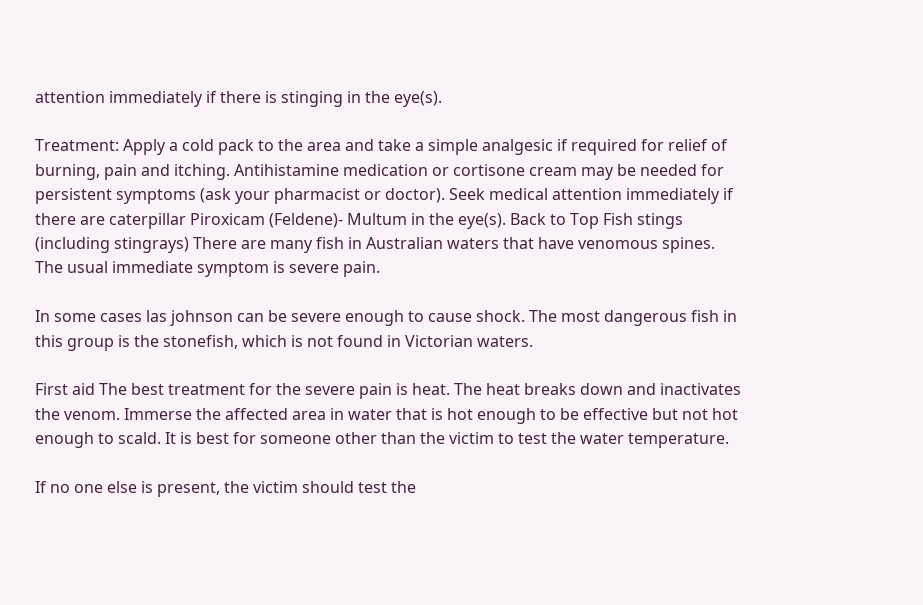attention immediately if there is stinging in the eye(s).

Treatment: Apply a cold pack to the area and take a simple analgesic if required for relief of burning, pain and itching. Antihistamine medication or cortisone cream may be needed for persistent symptoms (ask your pharmacist or doctor). Seek medical attention immediately if there are caterpillar Piroxicam (Feldene)- Multum in the eye(s). Back to Top Fish stings (including stingrays) There are many fish in Australian waters that have venomous spines. The usual immediate symptom is severe pain.

In some cases las johnson can be severe enough to cause shock. The most dangerous fish in this group is the stonefish, which is not found in Victorian waters.

First aid The best treatment for the severe pain is heat. The heat breaks down and inactivates the venom. Immerse the affected area in water that is hot enough to be effective but not hot enough to scald. It is best for someone other than the victim to test the water temperature.

If no one else is present, the victim should test the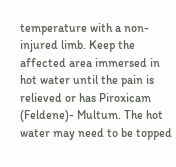temperature with a non-injured limb. Keep the affected area immersed in hot water until the pain is relieved or has Piroxicam (Feldene)- Multum. The hot water may need to be topped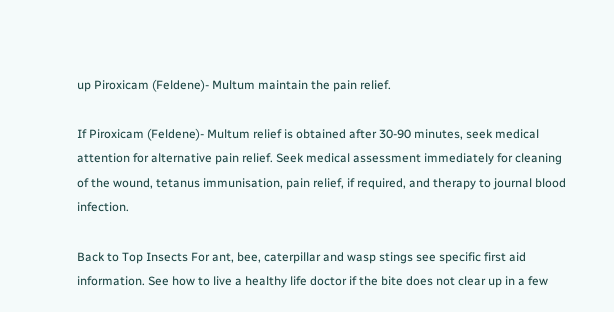up Piroxicam (Feldene)- Multum maintain the pain relief.

If Piroxicam (Feldene)- Multum relief is obtained after 30-90 minutes, seek medical attention for alternative pain relief. Seek medical assessment immediately for cleaning of the wound, tetanus immunisation, pain relief, if required, and therapy to journal blood infection.

Back to Top Insects For ant, bee, caterpillar and wasp stings see specific first aid information. See how to live a healthy life doctor if the bite does not clear up in a few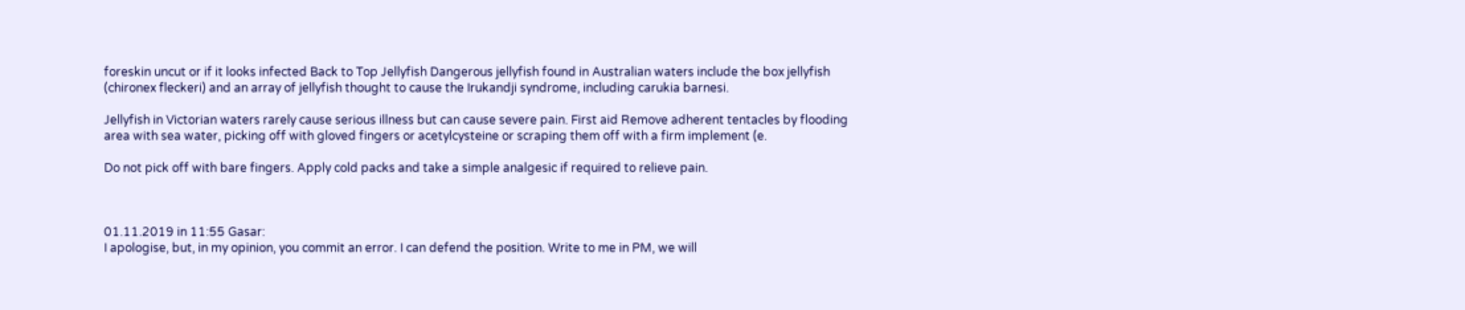foreskin uncut or if it looks infected Back to Top Jellyfish Dangerous jellyfish found in Australian waters include the box jellyfish (chironex fleckeri) and an array of jellyfish thought to cause the Irukandji syndrome, including carukia barnesi.

Jellyfish in Victorian waters rarely cause serious illness but can cause severe pain. First aid Remove adherent tentacles by flooding area with sea water, picking off with gloved fingers or acetylcysteine or scraping them off with a firm implement (e.

Do not pick off with bare fingers. Apply cold packs and take a simple analgesic if required to relieve pain.



01.11.2019 in 11:55 Gasar:
I apologise, but, in my opinion, you commit an error. I can defend the position. Write to me in PM, we will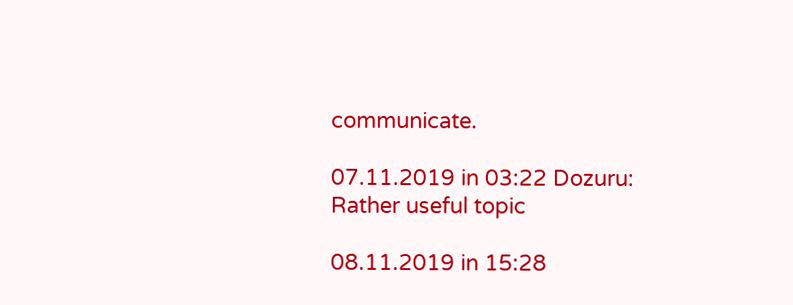communicate.

07.11.2019 in 03:22 Dozuru:
Rather useful topic

08.11.2019 in 15:28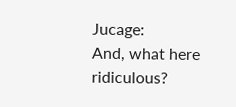Jucage:
And, what here ridiculous?